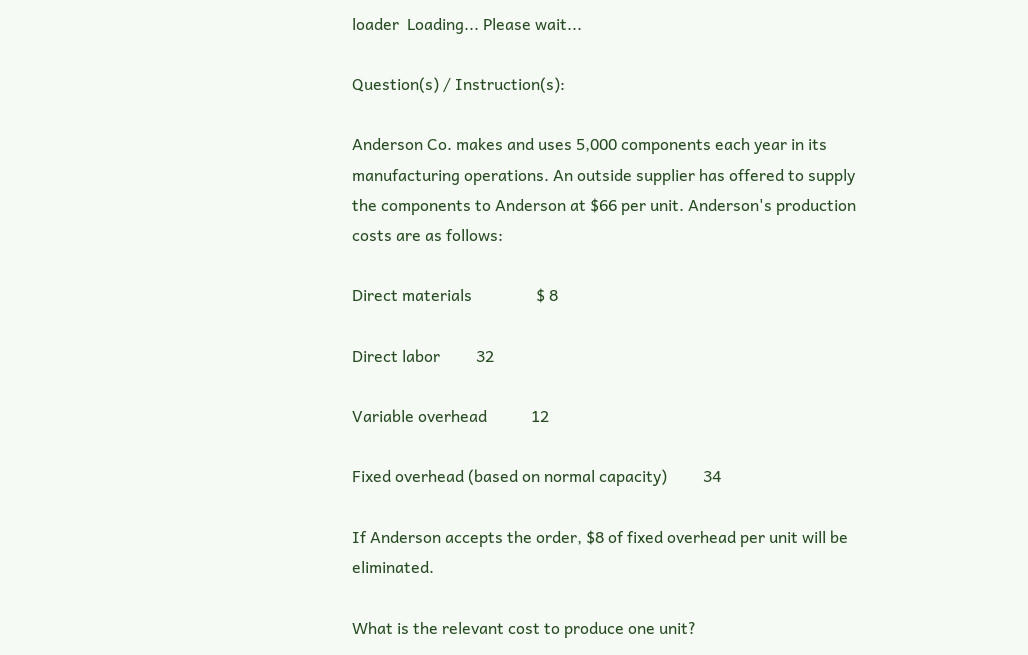loader  Loading... Please wait...

Question(s) / Instruction(s):

Anderson Co. makes and uses 5,000 components each year in its manufacturing operations. An outside supplier has offered to supply the components to Anderson at $66 per unit. Anderson's production costs are as follows:

Direct materials                $ 8

Direct labor         32

Variable overhead           12

Fixed overhead (based on normal capacity)         34

If Anderson accepts the order, $8 of fixed overhead per unit will be eliminated.

What is the relevant cost to produce one unit?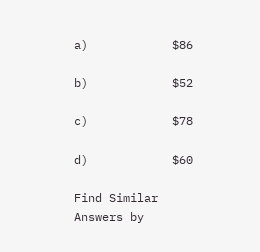a)            $86

b)            $52

c)            $78

d)            $60

Find Similar Answers by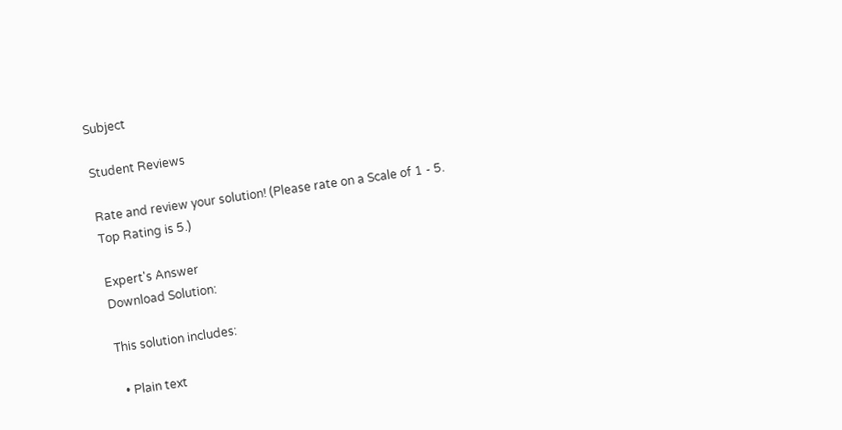Subject

Student Reviews

Rate and review your solution! (Please rate on a Scale of 1 - 5. Top Rating is 5.)

Expert's Answer
Download Solution:

This solution includes:

  • Plain text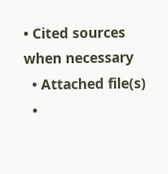• Cited sources when necessary
  • Attached file(s)
  •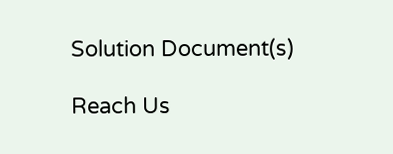Solution Document(s)

Reach Us